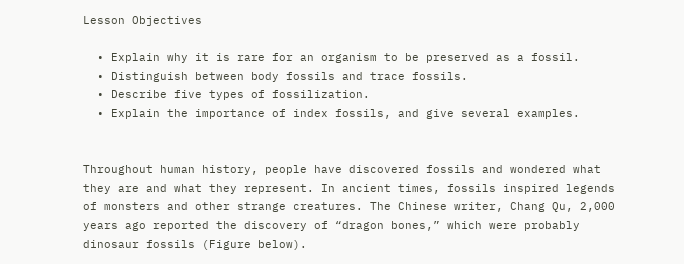Lesson Objectives

  • Explain why it is rare for an organism to be preserved as a fossil.
  • Distinguish between body fossils and trace fossils.
  • Describe five types of fossilization.
  • Explain the importance of index fossils, and give several examples.


Throughout human history, people have discovered fossils and wondered what they are and what they represent. In ancient times, fossils inspired legends of monsters and other strange creatures. The Chinese writer, Chang Qu, 2,000 years ago reported the discovery of “dragon bones,” which were probably dinosaur fossils (Figure below).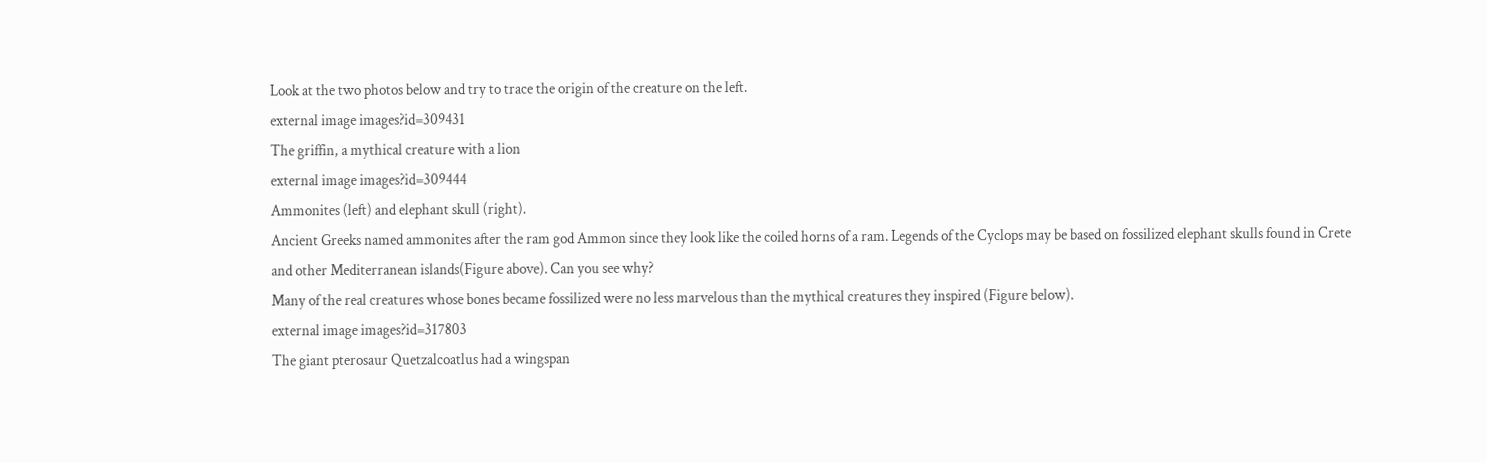Look at the two photos below and try to trace the origin of the creature on the left.
external image images?id=309431
The griffin, a mythical creature with a lion
external image images?id=309444
Ammonites (left) and elephant skull (right).
Ancient Greeks named ammonites after the ram god Ammon since they look like the coiled horns of a ram. Legends of the Cyclops may be based on fossilized elephant skulls found in Crete and other Mediterranean islands(Figure above). Can you see why?
Many of the real creatures whose bones became fossilized were no less marvelous than the mythical creatures they inspired (Figure below).
external image images?id=317803
The giant pterosaur Quetzalcoatlus had a wingspan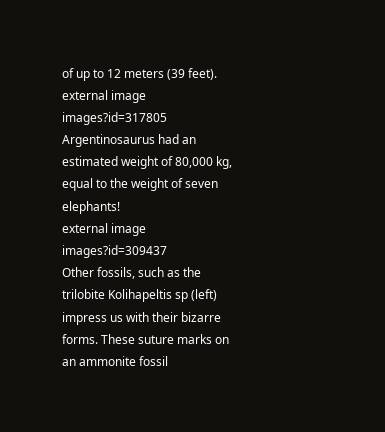of up to 12 meters (39 feet).
external image images?id=317805
Argentinosaurus had an estimated weight of 80,000 kg, equal to the weight of seven elephants!
external image images?id=309437
Other fossils, such as the trilobite Kolihapeltis sp (left) impress us with their bizarre forms. These suture marks on an ammonite fossil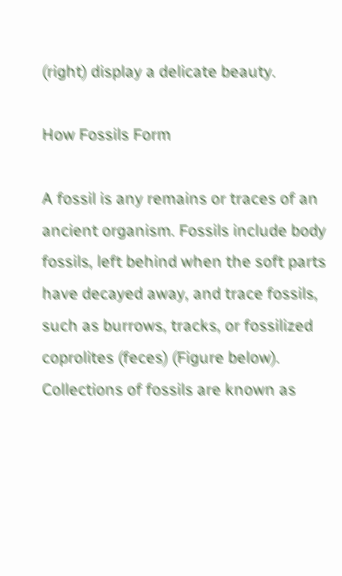(right) display a delicate beauty.

How Fossils Form

A fossil is any remains or traces of an ancient organism. Fossils include body fossils, left behind when the soft parts have decayed away, and trace fossils, such as burrows, tracks, or fossilized coprolites (feces) (Figure below). Collections of fossils are known as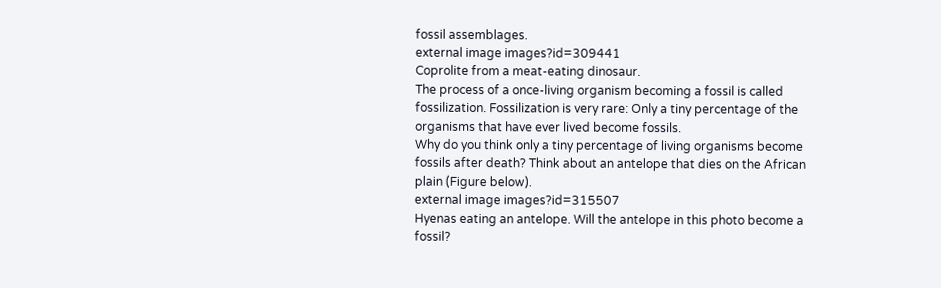fossil assemblages.
external image images?id=309441
Coprolite from a meat-eating dinosaur.
The process of a once-living organism becoming a fossil is called fossilization. Fossilization is very rare: Only a tiny percentage of the organisms that have ever lived become fossils.
Why do you think only a tiny percentage of living organisms become fossils after death? Think about an antelope that dies on the African plain (Figure below).
external image images?id=315507
Hyenas eating an antelope. Will the antelope in this photo become a fossil?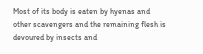Most of its body is eaten by hyenas and other scavengers and the remaining flesh is devoured by insects and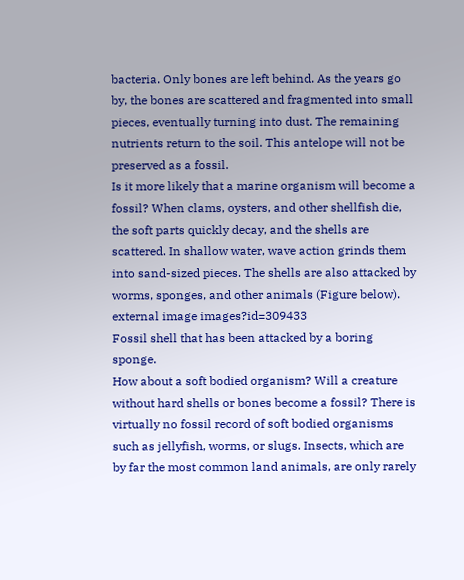bacteria. Only bones are left behind. As the years go by, the bones are scattered and fragmented into small pieces, eventually turning into dust. The remaining nutrients return to the soil. This antelope will not be preserved as a fossil.
Is it more likely that a marine organism will become a fossil? When clams, oysters, and other shellfish die, the soft parts quickly decay, and the shells are scattered. In shallow water, wave action grinds them into sand-sized pieces. The shells are also attacked by worms, sponges, and other animals (Figure below).
external image images?id=309433
Fossil shell that has been attacked by a boring sponge.
How about a soft bodied organism? Will a creature without hard shells or bones become a fossil? There is virtually no fossil record of soft bodied organisms such as jellyfish, worms, or slugs. Insects, which are by far the most common land animals, are only rarely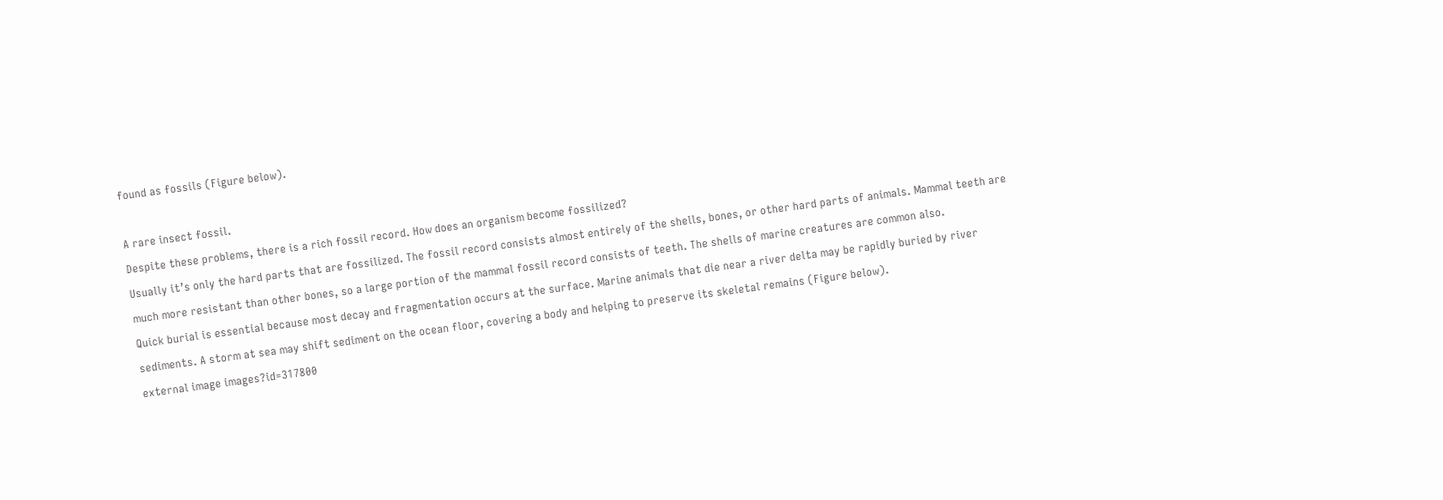found as fossils (Figure below).

A rare insect fossil.
Despite these problems, there is a rich fossil record. How does an organism become fossilized?
Usually it’s only the hard parts that are fossilized. The fossil record consists almost entirely of the shells, bones, or other hard parts of animals. Mammal teeth are much more resistant than other bones, so a large portion of the mammal fossil record consists of teeth. The shells of marine creatures are common also.
Quick burial is essential because most decay and fragmentation occurs at the surface. Marine animals that die near a river delta may be rapidly buried by river sediments. A storm at sea may shift sediment on the ocean floor, covering a body and helping to preserve its skeletal remains (Figure below).
external image images?id=317800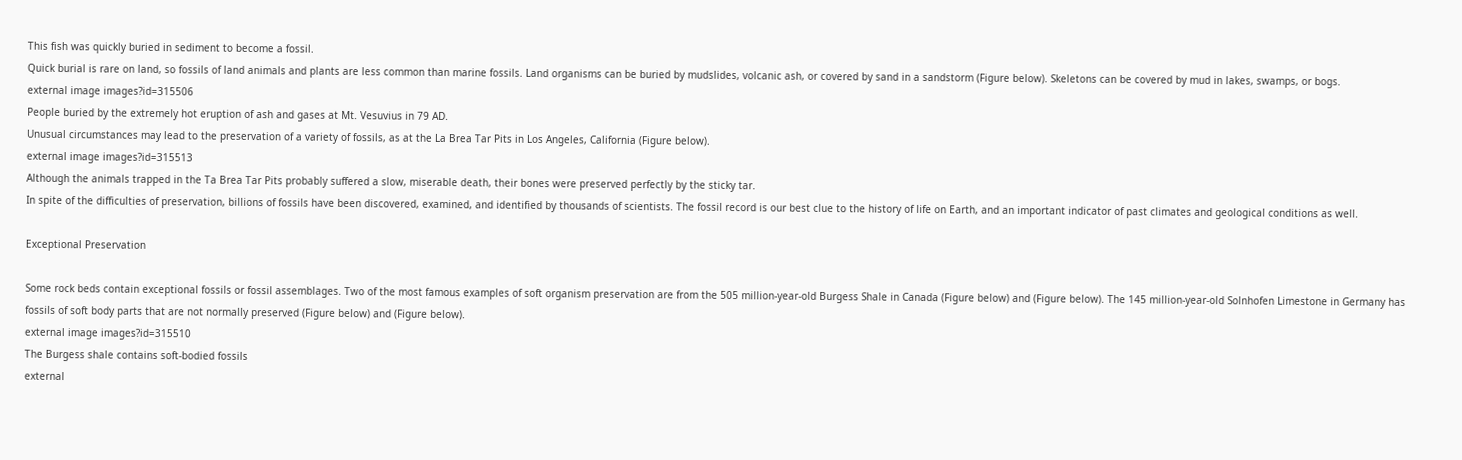This fish was quickly buried in sediment to become a fossil.
Quick burial is rare on land, so fossils of land animals and plants are less common than marine fossils. Land organisms can be buried by mudslides, volcanic ash, or covered by sand in a sandstorm (Figure below). Skeletons can be covered by mud in lakes, swamps, or bogs.
external image images?id=315506
People buried by the extremely hot eruption of ash and gases at Mt. Vesuvius in 79 AD.
Unusual circumstances may lead to the preservation of a variety of fossils, as at the La Brea Tar Pits in Los Angeles, California (Figure below).
external image images?id=315513
Although the animals trapped in the Ta Brea Tar Pits probably suffered a slow, miserable death, their bones were preserved perfectly by the sticky tar.
In spite of the difficulties of preservation, billions of fossils have been discovered, examined, and identified by thousands of scientists. The fossil record is our best clue to the history of life on Earth, and an important indicator of past climates and geological conditions as well.

Exceptional Preservation

Some rock beds contain exceptional fossils or fossil assemblages. Two of the most famous examples of soft organism preservation are from the 505 million-year-old Burgess Shale in Canada (Figure below) and (Figure below). The 145 million-year-old Solnhofen Limestone in Germany has fossils of soft body parts that are not normally preserved (Figure below) and (Figure below).
external image images?id=315510
The Burgess shale contains soft-bodied fossils
external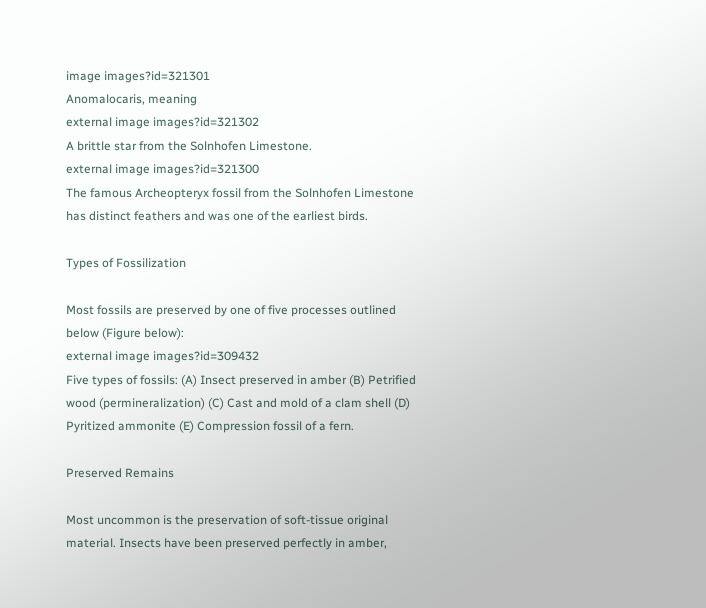image images?id=321301
Anomalocaris, meaning
external image images?id=321302
A brittle star from the Solnhofen Limestone.
external image images?id=321300
The famous Archeopteryx fossil from the Solnhofen Limestone has distinct feathers and was one of the earliest birds.

Types of Fossilization

Most fossils are preserved by one of five processes outlined below (Figure below):
external image images?id=309432
Five types of fossils: (A) Insect preserved in amber (B) Petrified wood (permineralization) (C) Cast and mold of a clam shell (D) Pyritized ammonite (E) Compression fossil of a fern.

Preserved Remains

Most uncommon is the preservation of soft-tissue original material. Insects have been preserved perfectly in amber,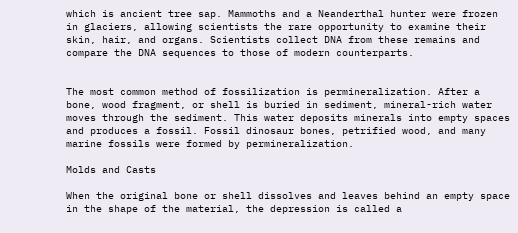which is ancient tree sap. Mammoths and a Neanderthal hunter were frozen in glaciers, allowing scientists the rare opportunity to examine their skin, hair, and organs. Scientists collect DNA from these remains and compare the DNA sequences to those of modern counterparts.


The most common method of fossilization is permineralization. After a bone, wood fragment, or shell is buried in sediment, mineral-rich water moves through the sediment. This water deposits minerals into empty spaces and produces a fossil. Fossil dinosaur bones, petrified wood, and many marine fossils were formed by permineralization.

Molds and Casts

When the original bone or shell dissolves and leaves behind an empty space in the shape of the material, the depression is called a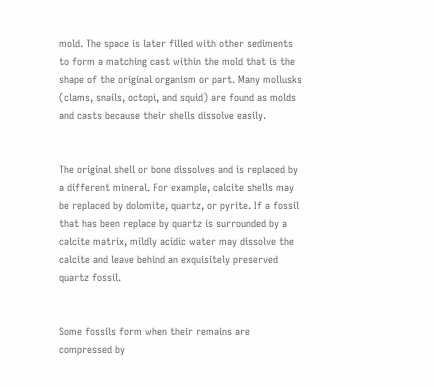mold. The space is later filled with other sediments to form a matching cast within the mold that is the shape of the original organism or part. Many mollusks (clams, snails, octopi, and squid) are found as molds and casts because their shells dissolve easily.


The original shell or bone dissolves and is replaced by a different mineral. For example, calcite shells may be replaced by dolomite, quartz, or pyrite. If a fossil that has been replace by quartz is surrounded by a calcite matrix, mildly acidic water may dissolve the calcite and leave behind an exquisitely preserved quartz fossil.


Some fossils form when their remains are compressed by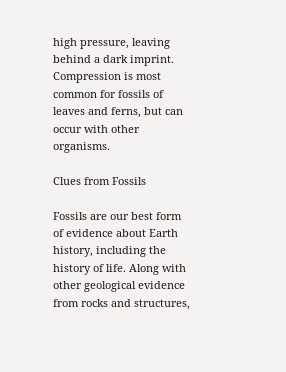high pressure, leaving behind a dark imprint. Compression is most common for fossils of leaves and ferns, but can occur with other organisms.

Clues from Fossils

Fossils are our best form of evidence about Earth history, including the history of life. Along with other geological evidence from rocks and structures,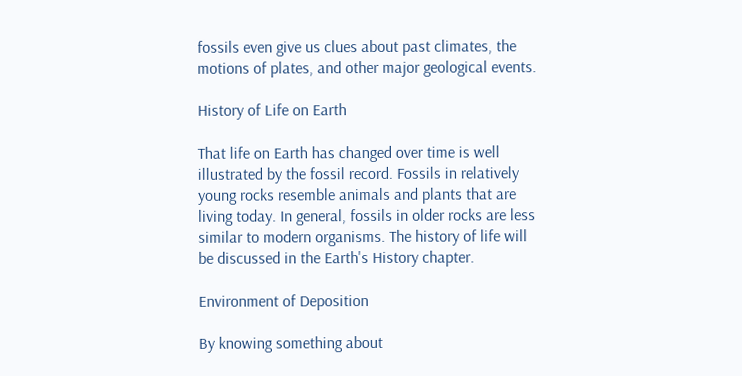fossils even give us clues about past climates, the motions of plates, and other major geological events.

History of Life on Earth

That life on Earth has changed over time is well illustrated by the fossil record. Fossils in relatively young rocks resemble animals and plants that are living today. In general, fossils in older rocks are less similar to modern organisms. The history of life will be discussed in the Earth's History chapter.

Environment of Deposition

By knowing something about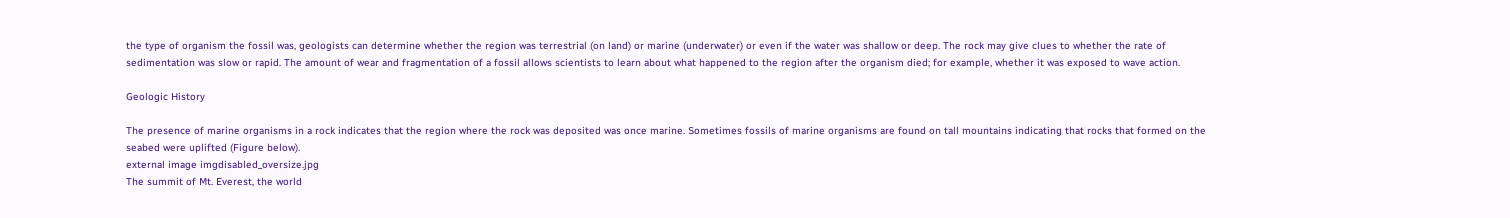the type of organism the fossil was, geologists can determine whether the region was terrestrial (on land) or marine (underwater) or even if the water was shallow or deep. The rock may give clues to whether the rate of sedimentation was slow or rapid. The amount of wear and fragmentation of a fossil allows scientists to learn about what happened to the region after the organism died; for example, whether it was exposed to wave action.

Geologic History

The presence of marine organisms in a rock indicates that the region where the rock was deposited was once marine. Sometimes fossils of marine organisms are found on tall mountains indicating that rocks that formed on the seabed were uplifted (Figure below).
external image imgdisabled_oversize.jpg
The summit of Mt. Everest, the world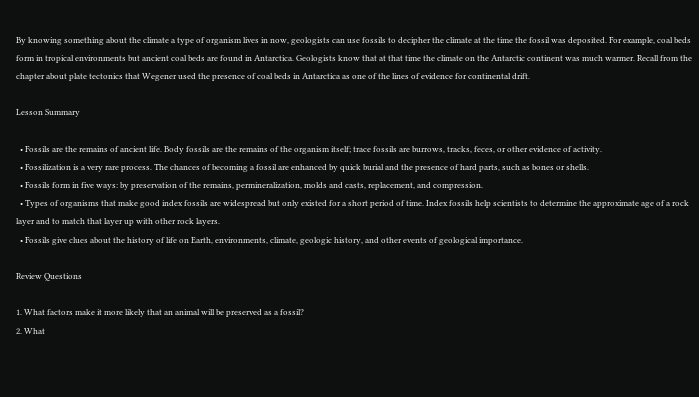By knowing something about the climate a type of organism lives in now, geologists can use fossils to decipher the climate at the time the fossil was deposited. For example, coal beds form in tropical environments but ancient coal beds are found in Antarctica. Geologists know that at that time the climate on the Antarctic continent was much warmer. Recall from the chapter about plate tectonics that Wegener used the presence of coal beds in Antarctica as one of the lines of evidence for continental drift.

Lesson Summary

  • Fossils are the remains of ancient life. Body fossils are the remains of the organism itself; trace fossils are burrows, tracks, feces, or other evidence of activity.
  • Fossilization is a very rare process. The chances of becoming a fossil are enhanced by quick burial and the presence of hard parts, such as bones or shells.
  • Fossils form in five ways: by preservation of the remains, permineralization, molds and casts, replacement, and compression.
  • Types of organisms that make good index fossils are widespread but only existed for a short period of time. Index fossils help scientists to determine the approximate age of a rock layer and to match that layer up with other rock layers.
  • Fossils give clues about the history of life on Earth, environments, climate, geologic history, and other events of geological importance.

Review Questions

1. What factors make it more likely that an animal will be preserved as a fossil?
2. What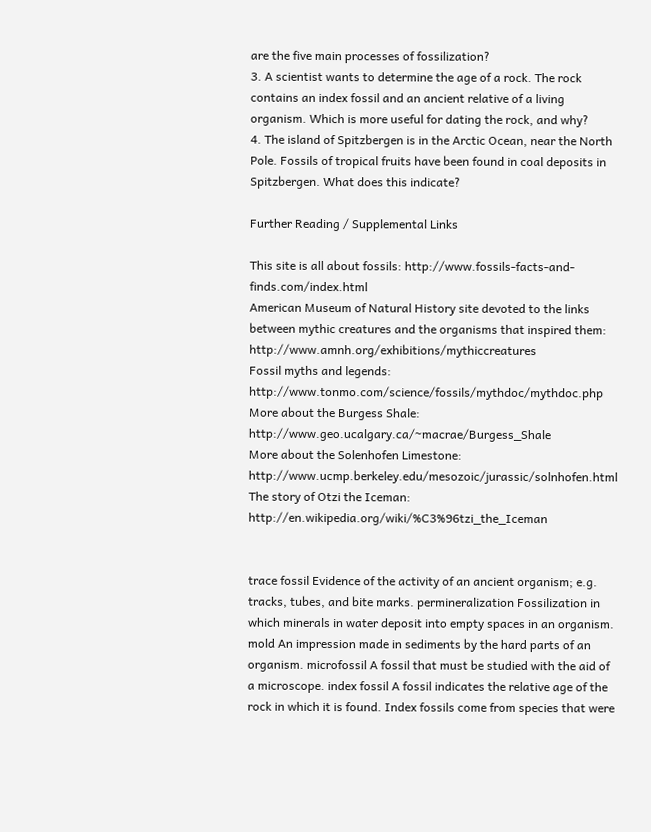are the five main processes of fossilization?
3. A scientist wants to determine the age of a rock. The rock contains an index fossil and an ancient relative of a living organism. Which is more useful for dating the rock, and why?
4. The island of Spitzbergen is in the Arctic Ocean, near the North Pole. Fossils of tropical fruits have been found in coal deposits in Spitzbergen. What does this indicate?

Further Reading / Supplemental Links

This site is all about fossils: http://www.fossils-facts-and-finds.com/index.html
American Museum of Natural History site devoted to the links between mythic creatures and the organisms that inspired them: http://www.amnh.org/exhibitions/mythiccreatures
Fossil myths and legends: http://www.tonmo.com/science/fossils/mythdoc/mythdoc.php
More about the Burgess Shale: http://www.geo.ucalgary.ca/~macrae/Burgess_Shale
More about the Solenhofen Limestone: http://www.ucmp.berkeley.edu/mesozoic/jurassic/solnhofen.html
The story of Otzi the Iceman: http://en.wikipedia.org/wiki/%C3%96tzi_the_Iceman


trace fossil Evidence of the activity of an ancient organism; e.g. tracks, tubes, and bite marks. permineralization Fossilization in which minerals in water deposit into empty spaces in an organism. mold An impression made in sediments by the hard parts of an organism. microfossil A fossil that must be studied with the aid of a microscope. index fossil A fossil indicates the relative age of the rock in which it is found. Index fossils come from species that were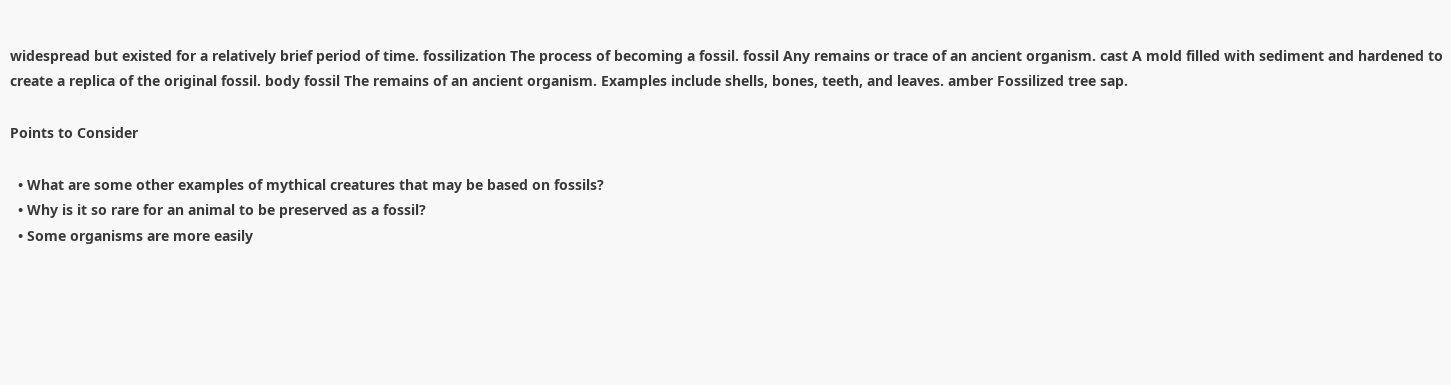widespread but existed for a relatively brief period of time. fossilization The process of becoming a fossil. fossil Any remains or trace of an ancient organism. cast A mold filled with sediment and hardened to create a replica of the original fossil. body fossil The remains of an ancient organism. Examples include shells, bones, teeth, and leaves. amber Fossilized tree sap.

Points to Consider

  • What are some other examples of mythical creatures that may be based on fossils?
  • Why is it so rare for an animal to be preserved as a fossil?
  • Some organisms are more easily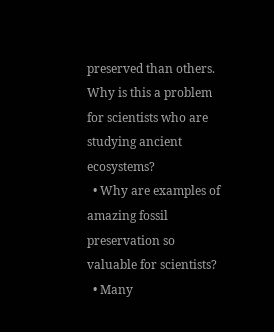preserved than others. Why is this a problem for scientists who are studying ancient ecosystems?
  • Why are examples of amazing fossil preservation so valuable for scientists?
  • Many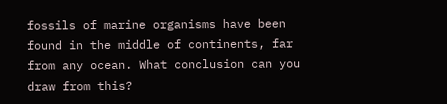fossils of marine organisms have been found in the middle of continents, far from any ocean. What conclusion can you draw from this?